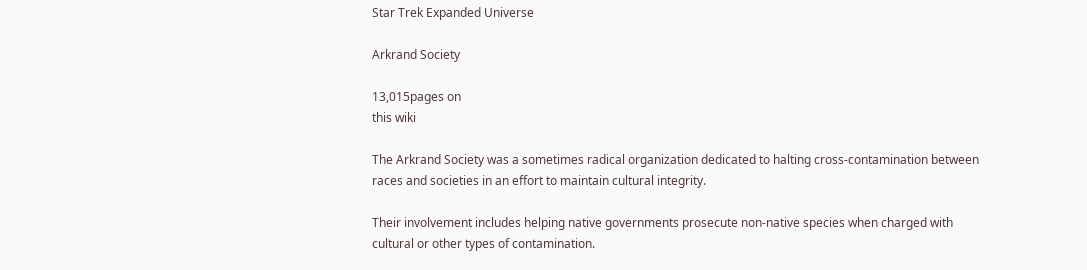Star Trek Expanded Universe

Arkrand Society

13,015pages on
this wiki

The Arkrand Society was a sometimes radical organization dedicated to halting cross-contamination between races and societies in an effort to maintain cultural integrity.

Their involvement includes helping native governments prosecute non-native species when charged with cultural or other types of contamination.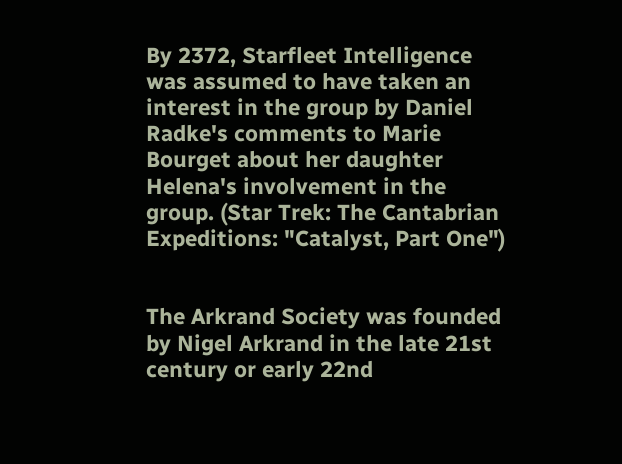By 2372, Starfleet Intelligence was assumed to have taken an interest in the group by Daniel Radke's comments to Marie Bourget about her daughter Helena's involvement in the group. (Star Trek: The Cantabrian Expeditions: "Catalyst, Part One")


The Arkrand Society was founded by Nigel Arkrand in the late 21st century or early 22nd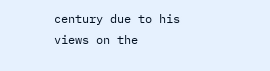century due to his views on the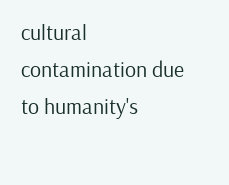cultural contamination due to humanity's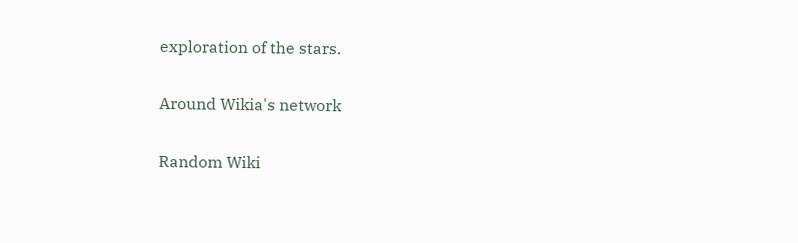exploration of the stars.

Around Wikia's network

Random Wiki